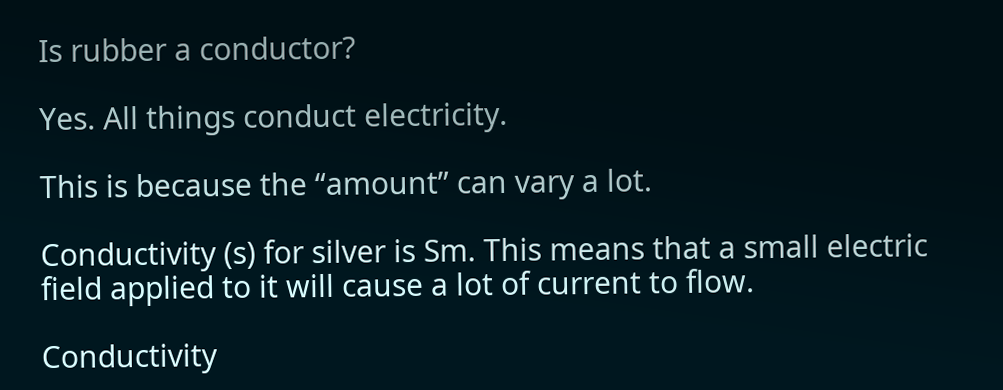Is rubber a conductor?

Yes. All things conduct electricity.

This is because the “amount” can vary a lot.

Conductivity (s) for silver is Sm. This means that a small electric field applied to it will cause a lot of current to flow.

Conductivity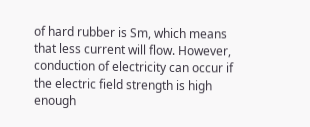of hard rubber is Sm, which means that less current will flow. However, conduction of electricity can occur if the electric field strength is high enough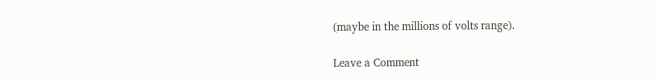(maybe in the millions of volts range).

Leave a Comment